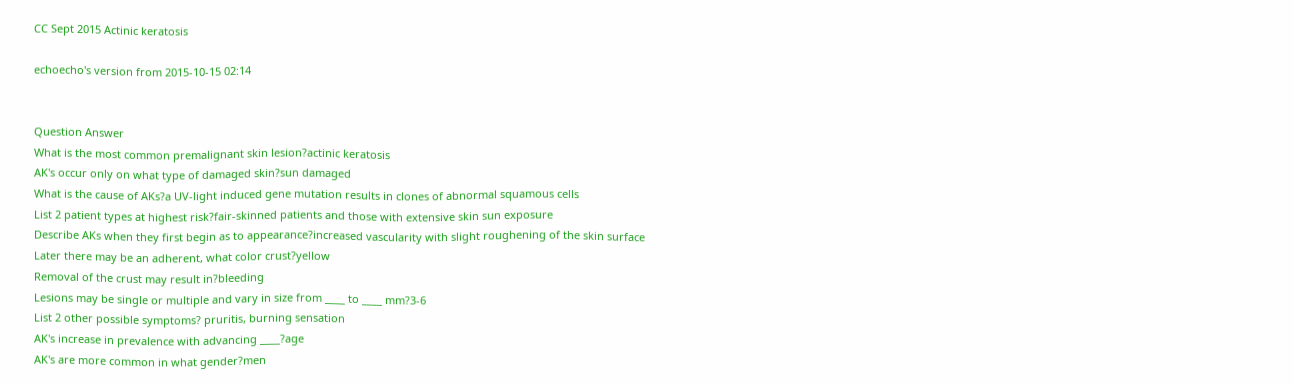CC Sept 2015 Actinic keratosis

echoecho's version from 2015-10-15 02:14


Question Answer
What is the most common premalignant skin lesion?actinic keratosis
AK's occur only on what type of damaged skin?sun damaged
What is the cause of AKs?a UV-light induced gene mutation results in clones of abnormal squamous cells
List 2 patient types at highest risk?fair-skinned patients and those with extensive skin sun exposure
Describe AKs when they first begin as to appearance?increased vascularity with slight roughening of the skin surface
Later there may be an adherent, what color crust?yellow
Removal of the crust may result in?bleeding
Lesions may be single or multiple and vary in size from ____ to ____ mm?3-6
List 2 other possible symptoms? pruritis, burning sensation
AK's increase in prevalence with advancing ____?age
AK's are more common in what gender?men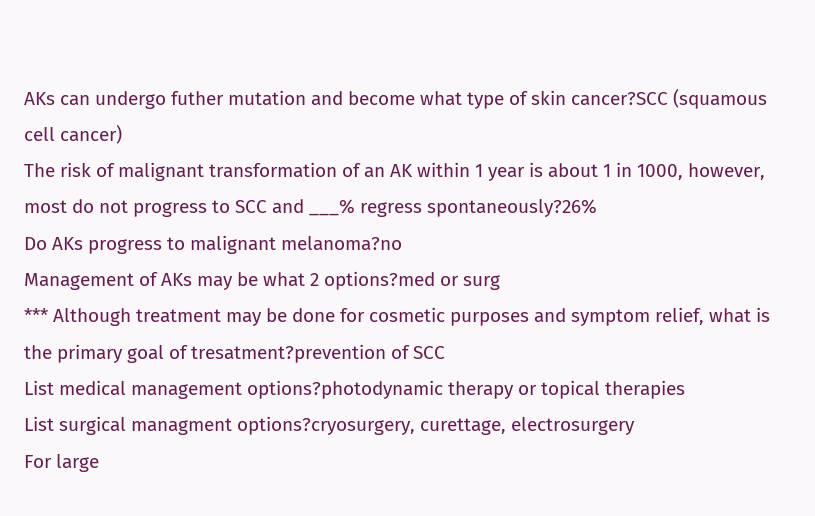AKs can undergo futher mutation and become what type of skin cancer?SCC (squamous cell cancer)
The risk of malignant transformation of an AK within 1 year is about 1 in 1000, however, most do not progress to SCC and ___% regress spontaneously?26%
Do AKs progress to malignant melanoma?no
Management of AKs may be what 2 options?med or surg
*** Although treatment may be done for cosmetic purposes and symptom relief, what is the primary goal of tresatment?prevention of SCC
List medical management options?photodynamic therapy or topical therapies
List surgical managment options?cryosurgery, curettage, electrosurgery
For large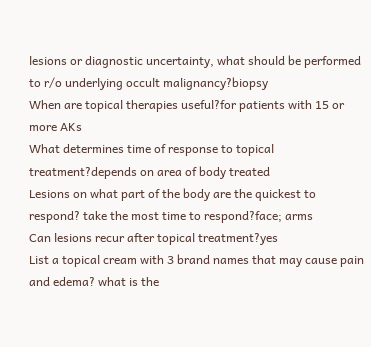lesions or diagnostic uncertainty, what should be performed to r/o underlying occult malignancy?biopsy
When are topical therapies useful?for patients with 15 or more AKs
What determines time of response to topical treatment?depends on area of body treated
Lesions on what part of the body are the quickest to respond? take the most time to respond?face; arms
Can lesions recur after topical treatment?yes
List a topical cream with 3 brand names that may cause pain and edema? what is the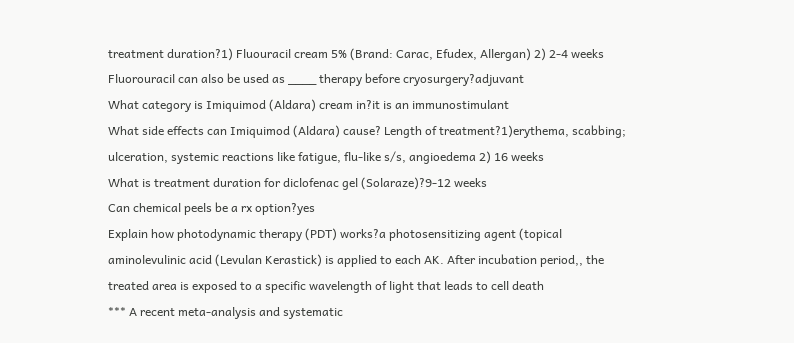treatment duration?1) Fluouracil cream 5% (Brand: Carac, Efudex, Allergan) 2) 2-4 weeks
Fluorouracil can also be used as ____ therapy before cryosurgery?adjuvant
What category is Imiquimod (Aldara) cream in?it is an immunostimulant
What side effects can Imiquimod (Aldara) cause? Length of treatment?1)erythema, scabbing; ulceration, systemic reactions like fatigue, flu-like s/s, angioedema 2) 16 weeks
What is treatment duration for diclofenac gel (Solaraze)?9-12 weeks
Can chemical peels be a rx option?yes
Explain how photodynamic therapy (PDT) works?a photosensitizing agent (topical aminolevulinic acid (Levulan Kerastick) is applied to each AK. After incubation period,, the treated area is exposed to a specific wavelength of light that leads to cell death
*** A recent meta-analysis and systematic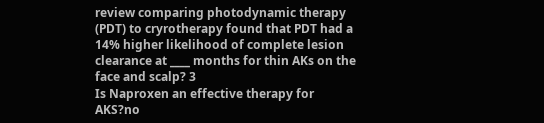review comparing photodynamic therapy (PDT) to cryrotherapy found that PDT had a 14% higher likelihood of complete lesion clearance at ____ months for thin AKs on the face and scalp? 3
Is Naproxen an effective therapy for AKS?no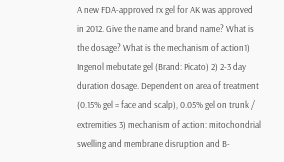A new FDA-approved rx gel for AK was approved in 2012. Give the name and brand name? What is the dosage? What is the mechanism of action1) Ingenol mebutate gel (Brand: Picato) 2) 2-3 day duration dosage. Dependent on area of treatment (0.15% gel = face and scalp), 0.05% gel on trunk / extremities 3) mechanism of action: mitochondrial swelling and membrane disruption and B-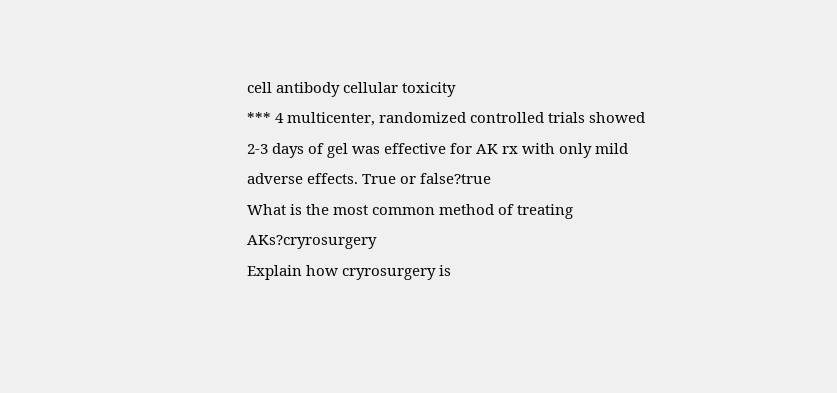cell antibody cellular toxicity
*** 4 multicenter, randomized controlled trials showed 2-3 days of gel was effective for AK rx with only mild adverse effects. True or false?true
What is the most common method of treating AKs?cryrosurgery
Explain how cryrosurgery is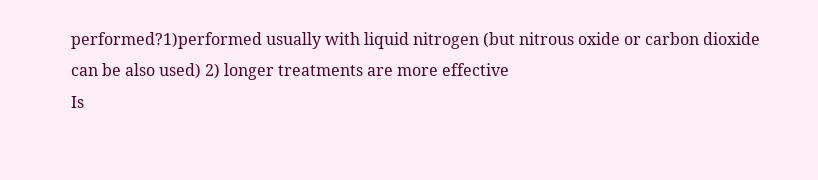performed?1)performed usually with liquid nitrogen (but nitrous oxide or carbon dioxide can be also used) 2) longer treatments are more effective
Is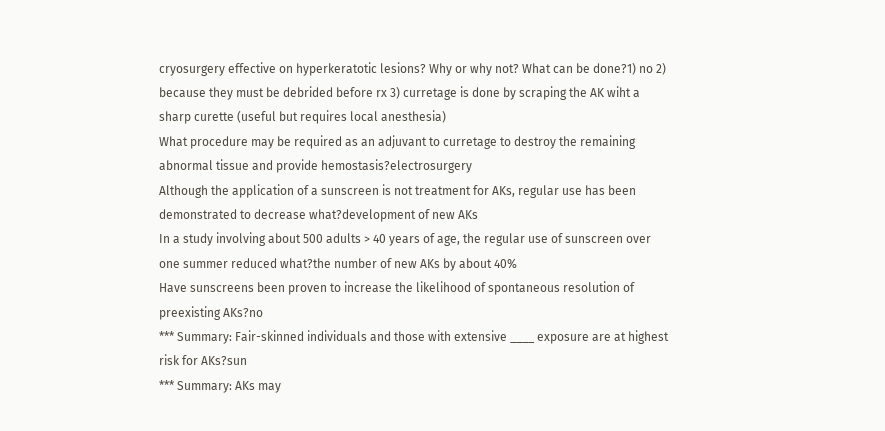cryosurgery effective on hyperkeratotic lesions? Why or why not? What can be done?1) no 2) because they must be debrided before rx 3) curretage is done by scraping the AK wiht a sharp curette (useful but requires local anesthesia)
What procedure may be required as an adjuvant to curretage to destroy the remaining abnormal tissue and provide hemostasis?electrosurgery
Although the application of a sunscreen is not treatment for AKs, regular use has been demonstrated to decrease what?development of new AKs
In a study involving about 500 adults > 40 years of age, the regular use of sunscreen over one summer reduced what?the number of new AKs by about 40%
Have sunscreens been proven to increase the likelihood of spontaneous resolution of preexisting AKs?no
*** Summary: Fair-skinned individuals and those with extensive ____ exposure are at highest risk for AKs?sun
*** Summary: AKs may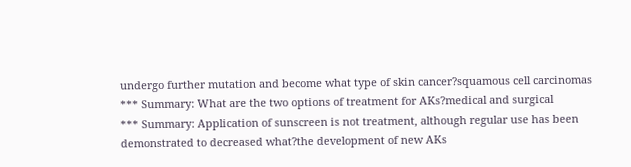undergo further mutation and become what type of skin cancer?squamous cell carcinomas
*** Summary: What are the two options of treatment for AKs?medical and surgical
*** Summary: Application of sunscreen is not treatment, although regular use has been demonstrated to decreased what?the development of new AKs